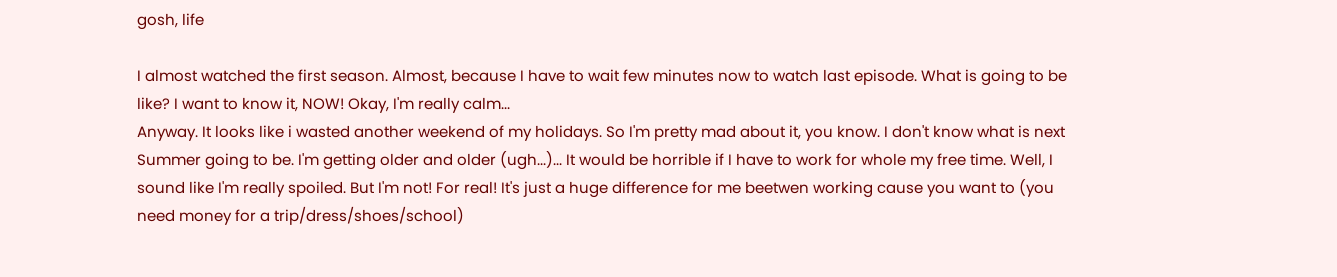gosh, life

I almost watched the first season. Almost, because I have to wait few minutes now to watch last episode. What is going to be like? I want to know it, NOW! Okay, I'm really calm...
Anyway. It looks like i wasted another weekend of my holidays. So I'm pretty mad about it, you know. I don't know what is next Summer going to be. I'm getting older and older (ugh...)... It would be horrible if I have to work for whole my free time. Well, I sound like I'm really spoiled. But I'm not! For real! It's just a huge difference for me beetwen working cause you want to (you need money for a trip/dress/shoes/school)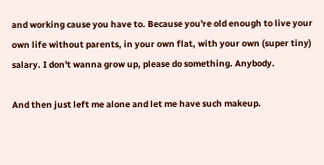and working cause you have to. Because you're old enough to live your own life without parents, in your own flat, with your own (super tiny) salary. I don't wanna grow up, please do something. Anybody.

And then just left me alone and let me have such makeup.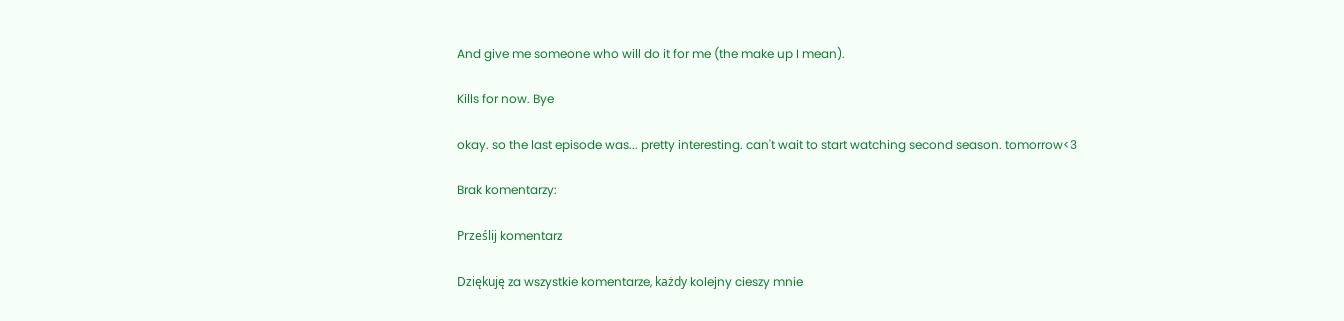And give me someone who will do it for me (the make up I mean).

Kills for now. Bye

okay. so the last episode was... pretty interesting. can't wait to start watching second season. tomorrow<3

Brak komentarzy:

Prześlij komentarz

Dziękuję za wszystkie komentarze, każdy kolejny cieszy mnie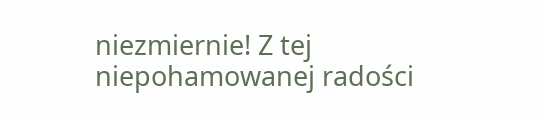niezmiernie! Z tej niepohamowanej radości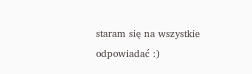staram się na wszystkie odpowiadać :)